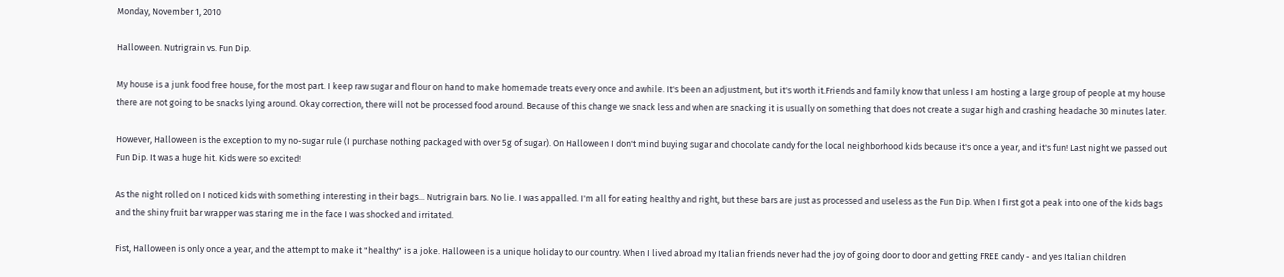Monday, November 1, 2010

Halloween. Nutrigrain vs. Fun Dip.

My house is a junk food free house, for the most part. I keep raw sugar and flour on hand to make homemade treats every once and awhile. It's been an adjustment, but it's worth it.Friends and family know that unless I am hosting a large group of people at my house there are not going to be snacks lying around. Okay correction, there will not be processed food around. Because of this change we snack less and when are snacking it is usually on something that does not create a sugar high and crashing headache 30 minutes later.

However, Halloween is the exception to my no-sugar rule (I purchase nothing packaged with over 5g of sugar). On Halloween I don't mind buying sugar and chocolate candy for the local neighborhood kids because it's once a year, and it's fun! Last night we passed out Fun Dip. It was a huge hit. Kids were so excited!

As the night rolled on I noticed kids with something interesting in their bags... Nutrigrain bars. No lie. I was appalled. I'm all for eating healthy and right, but these bars are just as processed and useless as the Fun Dip. When I first got a peak into one of the kids bags and the shiny fruit bar wrapper was staring me in the face I was shocked and irritated.

Fist, Halloween is only once a year, and the attempt to make it "healthy" is a joke. Halloween is a unique holiday to our country. When I lived abroad my Italian friends never had the joy of going door to door and getting FREE candy - and yes Italian children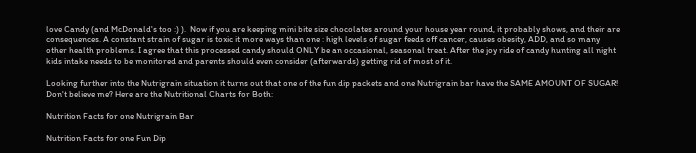love Candy (and McDonald's too :) ).  Now if you are keeping mini bite size chocolates around your house year round, it probably shows, and their are consequences. A constant strain of sugar is toxic it more ways than one : high levels of sugar feeds off cancer, causes obesity, ADD, and so many other health problems. I agree that this processed candy should ONLY be an occasional, seasonal treat. After the joy ride of candy hunting all night kids intake needs to be monitored and parents should even consider (afterwards) getting rid of most of it.

Looking further into the Nutrigrain situation it turns out that one of the fun dip packets and one Nutrigrain bar have the SAME AMOUNT OF SUGAR! Don't believe me? Here are the Nutritional Charts for Both:

Nutrition Facts for one Nutrigrain Bar

Nutrition Facts for one Fun Dip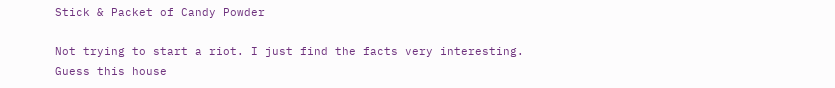Stick & Packet of Candy Powder

Not trying to start a riot. I just find the facts very interesting. Guess this house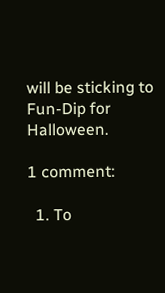will be sticking to Fun-Dip for Halloween.

1 comment:

  1. To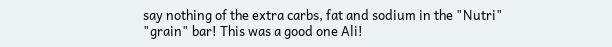say nothing of the extra carbs, fat and sodium in the "Nutri" "grain" bar! This was a good one Ali!